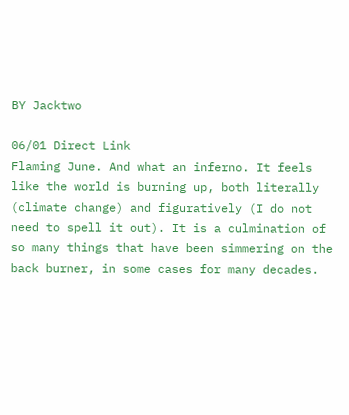BY Jacktwo

06/01 Direct Link
Flaming June. And what an inferno. It feels like the world is burning up, both literally (climate change) and figuratively (I do not need to spell it out). It is a culmination of so many things that have been simmering on the back burner, in some cases for many decades.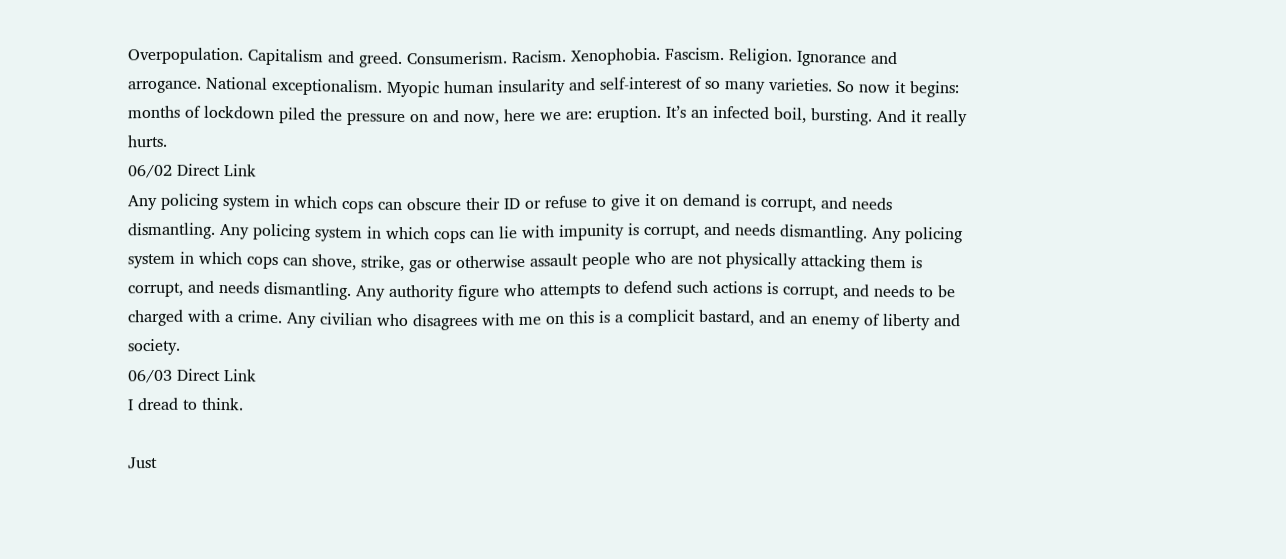Overpopulation. Capitalism and greed. Consumerism. Racism. Xenophobia. Fascism. Religion. Ignorance and arrogance. National exceptionalism. Myopic human insularity and self-interest of so many varieties. So now it begins: months of lockdown piled the pressure on and now, here we are: eruption. It’s an infected boil, bursting. And it really hurts.
06/02 Direct Link
Any policing system in which cops can obscure their ID or refuse to give it on demand is corrupt, and needs dismantling. Any policing system in which cops can lie with impunity is corrupt, and needs dismantling. Any policing system in which cops can shove, strike, gas or otherwise assault people who are not physically attacking them is corrupt, and needs dismantling. Any authority figure who attempts to defend such actions is corrupt, and needs to be charged with a crime. Any civilian who disagrees with me on this is a complicit bastard, and an enemy of liberty and society.
06/03 Direct Link
I dread to think.

Just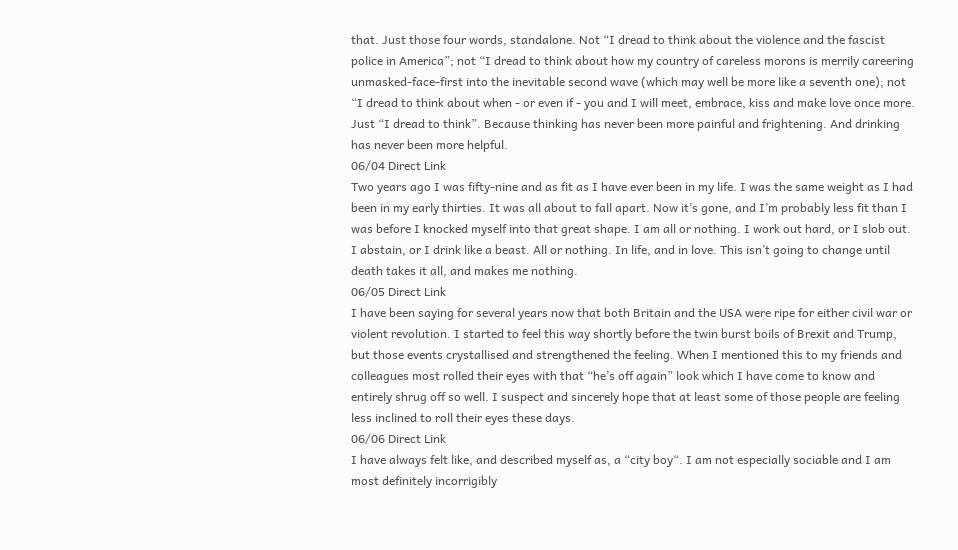that. Just those four words, standalone. Not “I dread to think about the violence and the fascist police in America”; not “I dread to think about how my country of careless morons is merrily careering unmasked-face-first into the inevitable second wave (which may well be more like a seventh one); not “I dread to think about when - or even if - you and I will meet, embrace, kiss and make love once more. Just “I dread to think”. Because thinking has never been more painful and frightening. And drinking has never been more helpful.
06/04 Direct Link
Two years ago I was fifty-nine and as fit as I have ever been in my life. I was the same weight as I had been in my early thirties. It was all about to fall apart. Now it’s gone, and I’m probably less fit than I was before I knocked myself into that great shape. I am all or nothing. I work out hard, or I slob out. I abstain, or I drink like a beast. All or nothing. In life, and in love. This isn’t going to change until death takes it all, and makes me nothing.
06/05 Direct Link
I have been saying for several years now that both Britain and the USA were ripe for either civil war or violent revolution. I started to feel this way shortly before the twin burst boils of Brexit and Trump, but those events crystallised and strengthened the feeling. When I mentioned this to my friends and colleagues most rolled their eyes with that “he’s off again” look which I have come to know and entirely shrug off so well. I suspect and sincerely hope that at least some of those people are feeling less inclined to roll their eyes these days.
06/06 Direct Link
I have always felt like, and described myself as, a “city boy“. I am not especially sociable and I am most definitely incorrigibly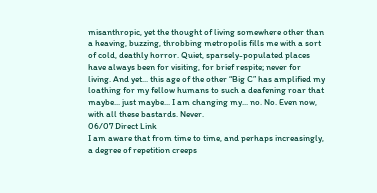misanthropic, yet the thought of living somewhere other than a heaving, buzzing, throbbing metropolis fills me with a sort of cold, deathly horror. Quiet, sparsely-populated places have always been for visiting, for brief respite; never for living. And yet... this age of the other “Big C” has amplified my loathing for my fellow humans to such a deafening roar that maybe... just maybe... I am changing my... no. No. Even now, with all these bastards. Never.
06/07 Direct Link
I am aware that from time to time, and perhaps increasingly, a degree of repetition creeps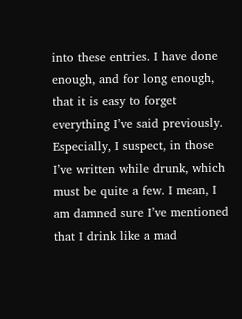into these entries. I have done enough, and for long enough, that it is easy to forget everything I’ve said previously. Especially, I suspect, in those I’ve written while drunk, which must be quite a few. I mean, I am damned sure I’ve mentioned that I drink like a mad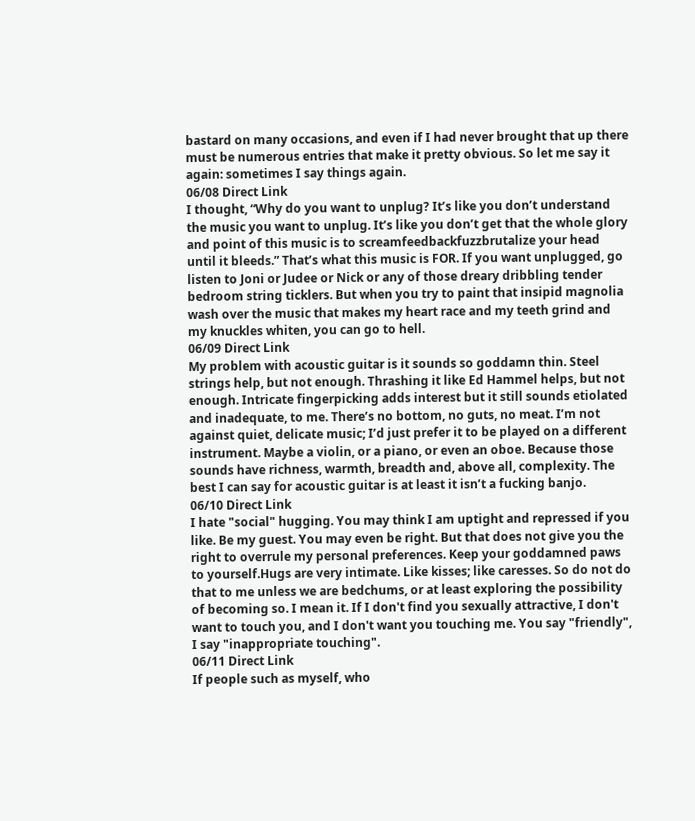bastard on many occasions, and even if I had never brought that up there must be numerous entries that make it pretty obvious. So let me say it again: sometimes I say things again.
06/08 Direct Link
I thought, “Why do you want to unplug? It’s like you don’t understand the music you want to unplug. It’s like you don’t get that the whole glory and point of this music is to screamfeedbackfuzzbrutalize your head until it bleeds.” That’s what this music is FOR. If you want unplugged, go listen to Joni or Judee or Nick or any of those dreary dribbling tender bedroom string ticklers. But when you try to paint that insipid magnolia wash over the music that makes my heart race and my teeth grind and my knuckles whiten, you can go to hell.
06/09 Direct Link
My problem with acoustic guitar is it sounds so goddamn thin. Steel strings help, but not enough. Thrashing it like Ed Hammel helps, but not enough. Intricate fingerpicking adds interest but it still sounds etiolated and inadequate, to me. There’s no bottom, no guts, no meat. I’m not against quiet, delicate music; I’d just prefer it to be played on a different instrument. Maybe a violin, or a piano, or even an oboe. Because those sounds have richness, warmth, breadth and, above all, complexity. The best I can say for acoustic guitar is at least it isn’t a fucking banjo.
06/10 Direct Link
I hate "social" hugging. You may think I am uptight and repressed if you like. Be my guest. You may even be right. But that does not give you the right to overrule my personal preferences. Keep your goddamned paws to yourself.Hugs are very intimate. Like kisses; like caresses. So do not do that to me unless we are bedchums, or at least exploring the possibility of becoming so. I mean it. If I don't find you sexually attractive, I don't want to touch you, and I don't want you touching me. You say "friendly", I say "inappropriate touching".
06/11 Direct Link
If people such as myself, who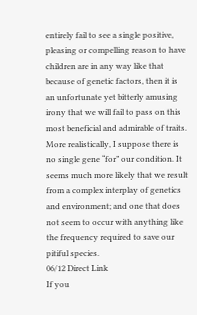entirely fail to see a single positive, pleasing or compelling reason to have children are in any way like that because of genetic factors, then it is an unfortunate yet bitterly amusing irony that we will fail to pass on this most beneficial and admirable of traits. More realistically, I suppose there is no single gene “for” our condition. It seems much more likely that we result from a complex interplay of genetics and environment; and one that does not seem to occur with anything like the frequency required to save our pitiful species.
06/12 Direct Link
If you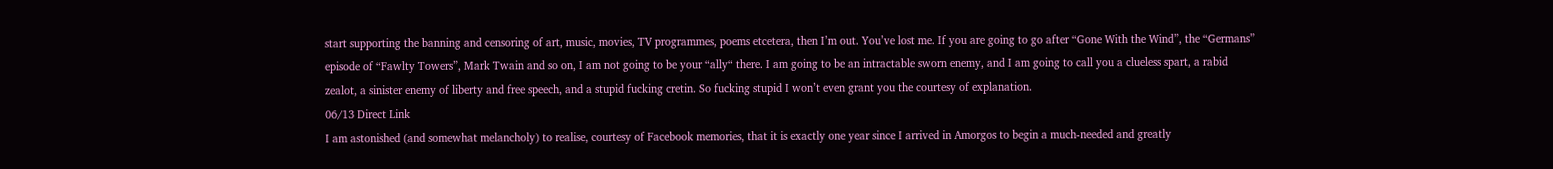start supporting the banning and censoring of art, music, movies, TV programmes, poems etcetera, then I’m out. You’ve lost me. If you are going to go after “Gone With the Wind”, the “Germans” episode of “Fawlty Towers”, Mark Twain and so on, I am not going to be your “ally“ there. I am going to be an intractable sworn enemy, and I am going to call you a clueless spart, a rabid zealot, a sinister enemy of liberty and free speech, and a stupid fucking cretin. So fucking stupid I won’t even grant you the courtesy of explanation.
06/13 Direct Link
I am astonished (and somewhat melancholy) to realise, courtesy of Facebook memories, that it is exactly one year since I arrived in Amorgos to begin a much-needed and greatly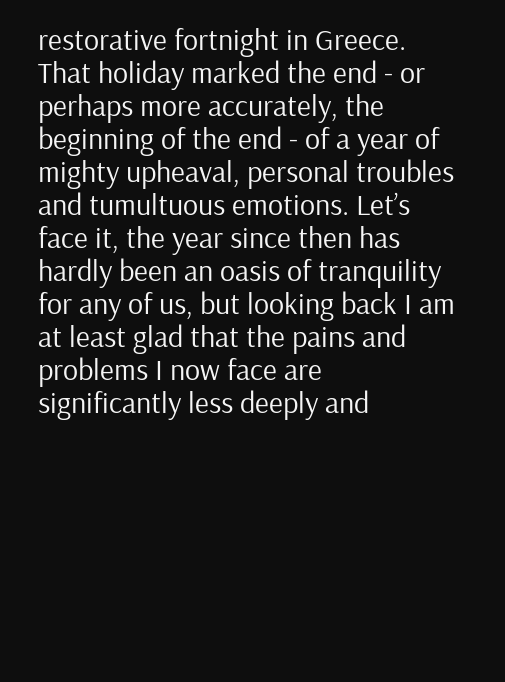restorative fortnight in Greece. That holiday marked the end - or perhaps more accurately, the beginning of the end - of a year of mighty upheaval, personal troubles and tumultuous emotions. Let’s face it, the year since then has hardly been an oasis of tranquility for any of us, but looking back I am at least glad that the pains and problems I now face are significantly less deeply and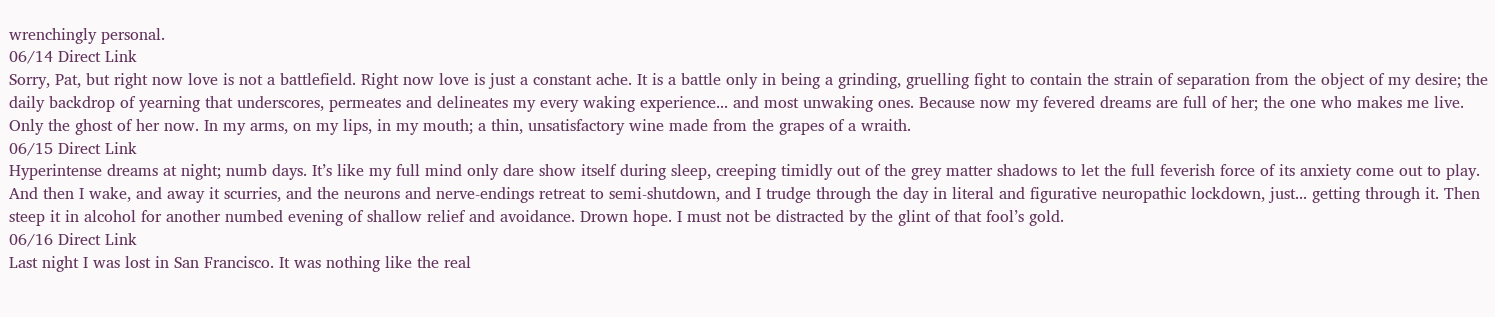wrenchingly personal.
06/14 Direct Link
Sorry, Pat, but right now love is not a battlefield. Right now love is just a constant ache. It is a battle only in being a grinding, gruelling fight to contain the strain of separation from the object of my desire; the daily backdrop of yearning that underscores, permeates and delineates my every waking experience... and most unwaking ones. Because now my fevered dreams are full of her; the one who makes me live. Only the ghost of her now. In my arms, on my lips, in my mouth; a thin, unsatisfactory wine made from the grapes of a wraith.
06/15 Direct Link
Hyperintense dreams at night; numb days. It’s like my full mind only dare show itself during sleep, creeping timidly out of the grey matter shadows to let the full feverish force of its anxiety come out to play. And then I wake, and away it scurries, and the neurons and nerve-endings retreat to semi-shutdown, and I trudge through the day in literal and figurative neuropathic lockdown, just... getting through it. Then steep it in alcohol for another numbed evening of shallow relief and avoidance. Drown hope. I must not be distracted by the glint of that fool’s gold.
06/16 Direct Link
Last night I was lost in San Francisco. It was nothing like the real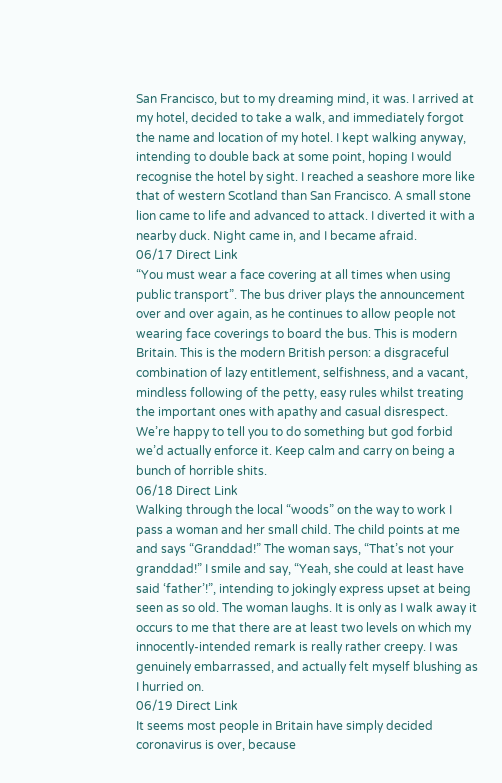San Francisco, but to my dreaming mind, it was. I arrived at my hotel, decided to take a walk, and immediately forgot the name and location of my hotel. I kept walking anyway, intending to double back at some point, hoping I would recognise the hotel by sight. I reached a seashore more like that of western Scotland than San Francisco. A small stone lion came to life and advanced to attack. I diverted it with a nearby duck. Night came in, and I became afraid.
06/17 Direct Link
“You must wear a face covering at all times when using public transport”. The bus driver plays the announcement over and over again, as he continues to allow people not wearing face coverings to board the bus. This is modern Britain. This is the modern British person: a disgraceful combination of lazy entitlement, selfishness, and a vacant, mindless following of the petty, easy rules whilst treating the important ones with apathy and casual disrespect. We’re happy to tell you to do something but god forbid we’d actually enforce it. Keep calm and carry on being a bunch of horrible shits.
06/18 Direct Link
Walking through the local “woods” on the way to work I pass a woman and her small child. The child points at me and says “Granddad!” The woman says, “That’s not your granddad!” I smile and say, “Yeah, she could at least have said ‘father’!”, intending to jokingly express upset at being seen as so old. The woman laughs. It is only as I walk away it occurs to me that there are at least two levels on which my innocently-intended remark is really rather creepy. I was genuinely embarrassed, and actually felt myself blushing as I hurried on.
06/19 Direct Link
It seems most people in Britain have simply decided coronavirus is over, because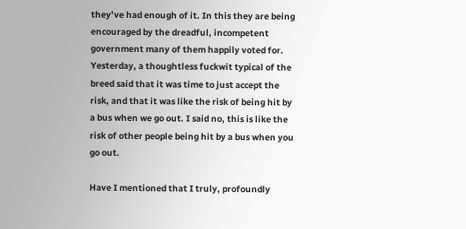they’ve had enough of it. In this they are being encouraged by the dreadful, incompetent government many of them happily voted for. Yesterday, a thoughtless fuckwit typical of the breed said that it was time to just accept the risk, and that it was like the risk of being hit by a bus when we go out. I said no, this is like the risk of other people being hit by a bus when you go out.

Have I mentioned that I truly, profoundly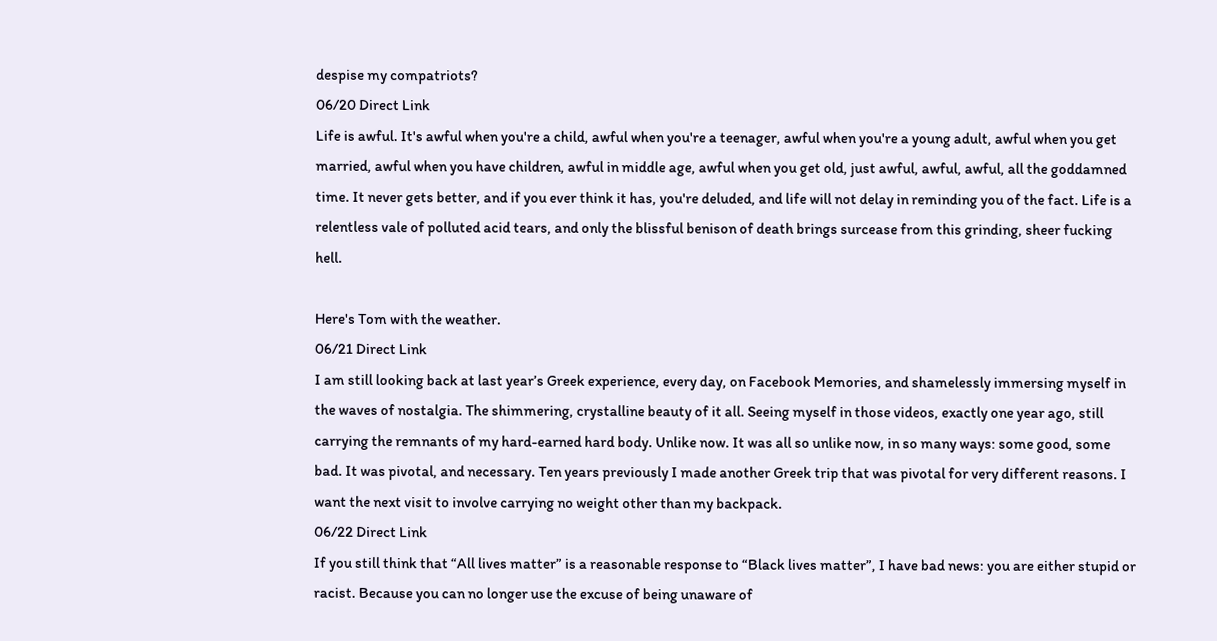despise my compatriots?
06/20 Direct Link
Life is awful. It's awful when you're a child, awful when you're a teenager, awful when you're a young adult, awful when you get married, awful when you have children, awful in middle age, awful when you get old, just awful, awful, awful, all the goddamned time. It never gets better, and if you ever think it has, you're deluded, and life will not delay in reminding you of the fact. Life is a relentless vale of polluted acid tears, and only the blissful benison of death brings surcease from this grinding, sheer fucking hell.

Here's Tom with the weather.
06/21 Direct Link
I am still looking back at last year’s Greek experience, every day, on Facebook Memories, and shamelessly immersing myself in the waves of nostalgia. The shimmering, crystalline beauty of it all. Seeing myself in those videos, exactly one year ago, still carrying the remnants of my hard-earned hard body. Unlike now. It was all so unlike now, in so many ways: some good, some bad. It was pivotal, and necessary. Ten years previously I made another Greek trip that was pivotal for very different reasons. I want the next visit to involve carrying no weight other than my backpack.
06/22 Direct Link
If you still think that “All lives matter” is a reasonable response to “Black lives matter”, I have bad news: you are either stupid or racist. Because you can no longer use the excuse of being unaware of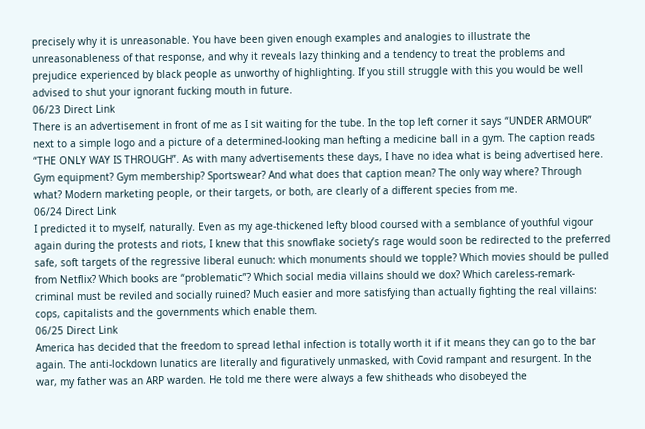precisely why it is unreasonable. You have been given enough examples and analogies to illustrate the unreasonableness of that response, and why it reveals lazy thinking and a tendency to treat the problems and prejudice experienced by black people as unworthy of highlighting. If you still struggle with this you would be well advised to shut your ignorant fucking mouth in future.
06/23 Direct Link
There is an advertisement in front of me as I sit waiting for the tube. In the top left corner it says “UNDER ARMOUR” next to a simple logo and a picture of a determined-looking man hefting a medicine ball in a gym. The caption reads “THE ONLY WAY IS THROUGH”. As with many advertisements these days, I have no idea what is being advertised here. Gym equipment? Gym membership? Sportswear? And what does that caption mean? The only way where? Through what? Modern marketing people, or their targets, or both, are clearly of a different species from me.
06/24 Direct Link
I predicted it to myself, naturally. Even as my age-thickened lefty blood coursed with a semblance of youthful vigour again during the protests and riots, I knew that this snowflake society’s rage would soon be redirected to the preferred safe, soft targets of the regressive liberal eunuch: which monuments should we topple? Which movies should be pulled from Netflix? Which books are “problematic”? Which social media villains should we dox? Which careless-remark-criminal must be reviled and socially ruined? Much easier and more satisfying than actually fighting the real villains: cops, capitalists and the governments which enable them.
06/25 Direct Link
America has decided that the freedom to spread lethal infection is totally worth it if it means they can go to the bar again. The anti-lockdown lunatics are literally and figuratively unmasked, with Covid rampant and resurgent. In the war, my father was an ARP warden. He told me there were always a few shitheads who disobeyed the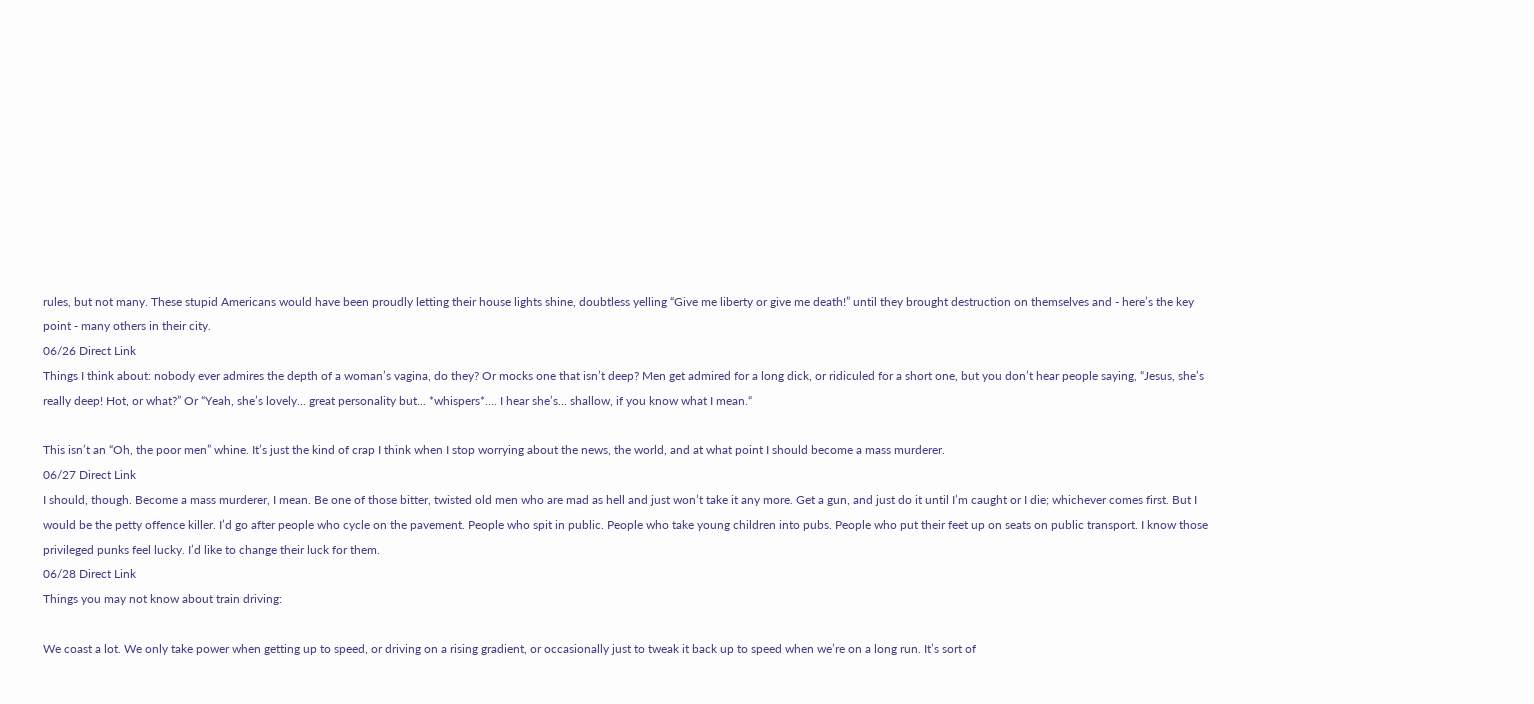rules, but not many. These stupid Americans would have been proudly letting their house lights shine, doubtless yelling “Give me liberty or give me death!” until they brought destruction on themselves and - here’s the key point - many others in their city.
06/26 Direct Link
Things I think about: nobody ever admires the depth of a woman’s vagina, do they? Or mocks one that isn’t deep? Men get admired for a long dick, or ridiculed for a short one, but you don’t hear people saying, “Jesus, she’s really deep! Hot, or what?” Or “Yeah, she’s lovely... great personality but... *whispers*.... I hear she’s... shallow, if you know what I mean.“

This isn’t an “Oh, the poor men” whine. It’s just the kind of crap I think when I stop worrying about the news, the world, and at what point I should become a mass murderer.
06/27 Direct Link
I should, though. Become a mass murderer, I mean. Be one of those bitter, twisted old men who are mad as hell and just won’t take it any more. Get a gun, and just do it until I’m caught or I die; whichever comes first. But I would be the petty offence killer. I’d go after people who cycle on the pavement. People who spit in public. People who take young children into pubs. People who put their feet up on seats on public transport. I know those privileged punks feel lucky. I’d like to change their luck for them.
06/28 Direct Link
Things you may not know about train driving:

We coast a lot. We only take power when getting up to speed, or driving on a rising gradient, or occasionally just to tweak it back up to speed when we’re on a long run. It’s sort of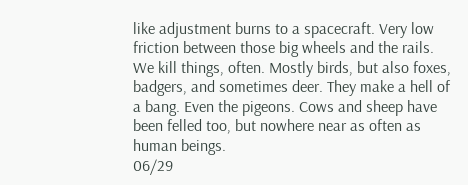like adjustment burns to a spacecraft. Very low friction between those big wheels and the rails. We kill things, often. Mostly birds, but also foxes, badgers, and sometimes deer. They make a hell of a bang. Even the pigeons. Cows and sheep have been felled too, but nowhere near as often as human beings.
06/29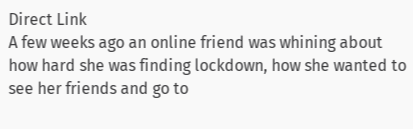Direct Link
A few weeks ago an online friend was whining about how hard she was finding lockdown, how she wanted to see her friends and go to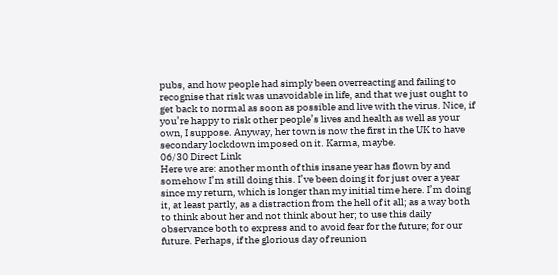pubs, and how people had simply been overreacting and failing to recognise that risk was unavoidable in life, and that we just ought to get back to normal as soon as possible and live with the virus. Nice, if you’re happy to risk other people’s lives and health as well as your own, I suppose. Anyway, her town is now the first in the UK to have secondary lockdown imposed on it. Karma, maybe.
06/30 Direct Link
Here we are: another month of this insane year has flown by and somehow I’m still doing this. I’ve been doing it for just over a year since my return, which is longer than my initial time here. I’m doing it, at least partly, as a distraction from the hell of it all; as a way both to think about her and not think about her; to use this daily observance both to express and to avoid fear for the future; for our future. Perhaps, if the glorious day of reunion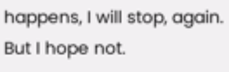happens, I will stop, again. But I hope not.